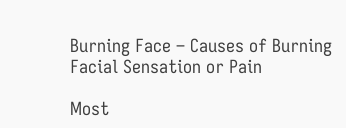Burning Face – Causes of Burning Facial Sensation or Pain

Most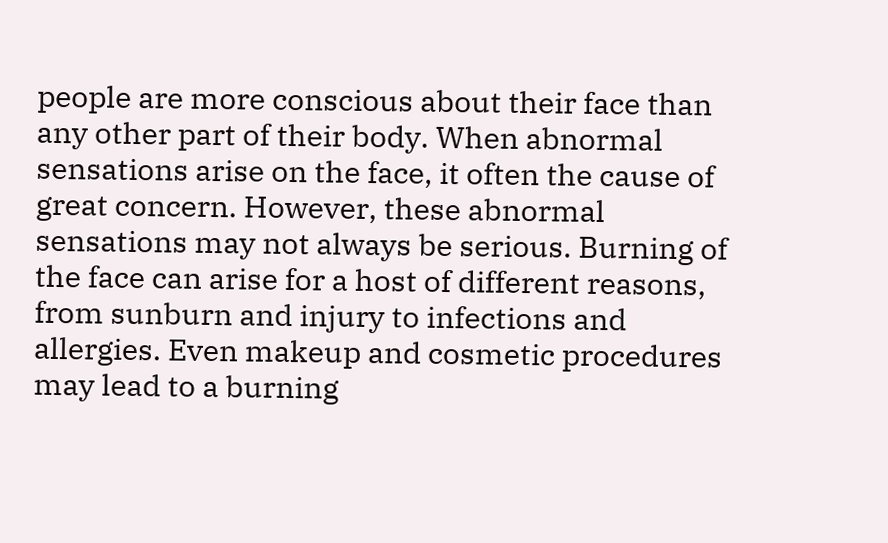people are more conscious about their face than any other part of their body. When abnormal sensations arise on the face, it often the cause of great concern. However, these abnormal sensations may not always be serious. Burning of the face can arise for a host of different reasons, from sunburn and injury to infections and allergies. Even makeup and cosmetic procedures may lead to a burning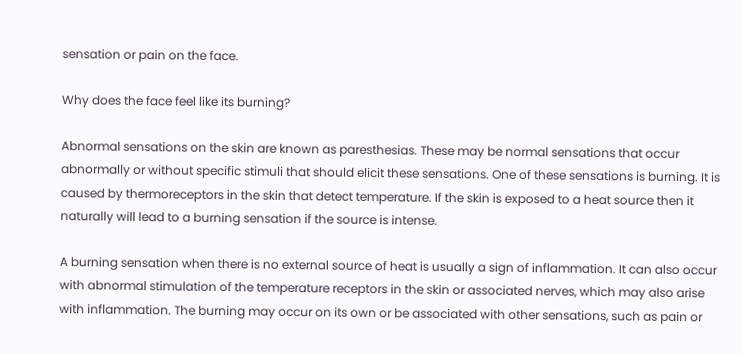sensation or pain on the face.

Why does the face feel like its burning?

Abnormal sensations on the skin are known as paresthesias. These may be normal sensations that occur abnormally or without specific stimuli that should elicit these sensations. One of these sensations is burning. It is caused by thermoreceptors in the skin that detect temperature. If the skin is exposed to a heat source then it naturally will lead to a burning sensation if the source is intense.

A burning sensation when there is no external source of heat is usually a sign of inflammation. It can also occur with abnormal stimulation of the temperature receptors in the skin or associated nerves, which may also arise with inflammation. The burning may occur on its own or be associated with other sensations, such as pain or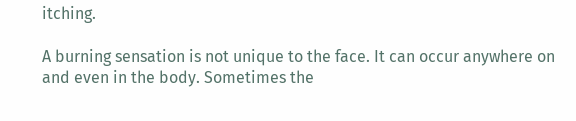itching.

A burning sensation is not unique to the face. It can occur anywhere on and even in the body. Sometimes the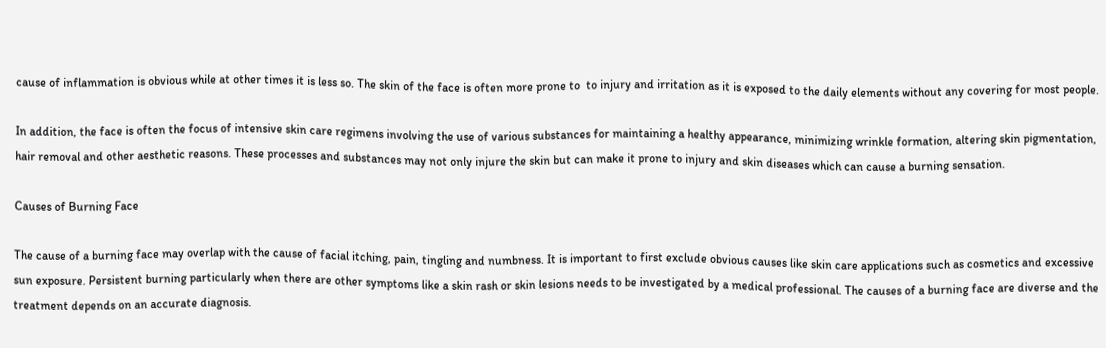cause of inflammation is obvious while at other times it is less so. The skin of the face is often more prone to  to injury and irritation as it is exposed to the daily elements without any covering for most people.

In addition, the face is often the focus of intensive skin care regimens involving the use of various substances for maintaining a healthy appearance, minimizing wrinkle formation, altering skin pigmentation, hair removal and other aesthetic reasons. These processes and substances may not only injure the skin but can make it prone to injury and skin diseases which can cause a burning sensation.

Causes of Burning Face

The cause of a burning face may overlap with the cause of facial itching, pain, tingling and numbness. It is important to first exclude obvious causes like skin care applications such as cosmetics and excessive sun exposure. Persistent burning particularly when there are other symptoms like a skin rash or skin lesions needs to be investigated by a medical professional. The causes of a burning face are diverse and the treatment depends on an accurate diagnosis.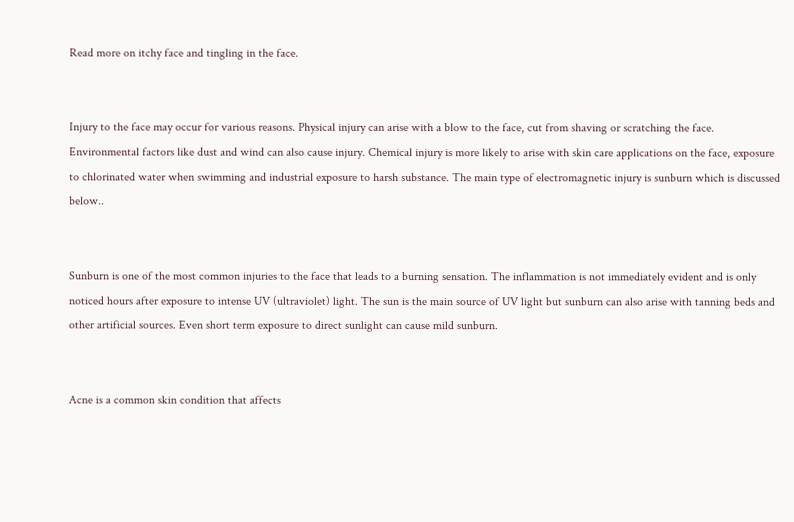Read more on itchy face and tingling in the face.


Injury to the face may occur for various reasons. Physical injury can arise with a blow to the face, cut from shaving or scratching the face. Environmental factors like dust and wind can also cause injury. Chemical injury is more likely to arise with skin care applications on the face, exposure to chlorinated water when swimming and industrial exposure to harsh substance. The main type of electromagnetic injury is sunburn which is discussed below..


Sunburn is one of the most common injuries to the face that leads to a burning sensation. The inflammation is not immediately evident and is only noticed hours after exposure to intense UV (ultraviolet) light. The sun is the main source of UV light but sunburn can also arise with tanning beds and other artificial sources. Even short term exposure to direct sunlight can cause mild sunburn.


Acne is a common skin condition that affects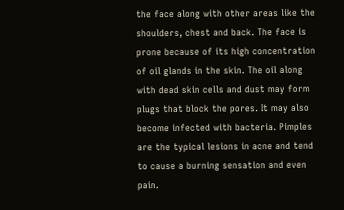the face along with other areas like the shoulders, chest and back. The face is prone because of its high concentration of oil glands in the skin. The oil along with dead skin cells and dust may form plugs that block the pores. It may also become infected with bacteria. Pimples are the typical lesions in acne and tend to cause a burning sensation and even pain.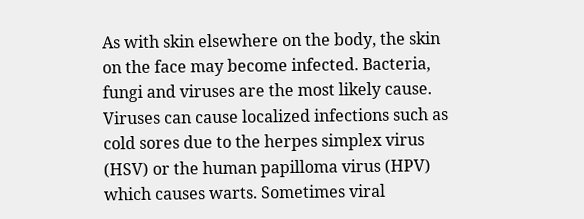As with skin elsewhere on the body, the skin on the face may become infected. Bacteria, fungi and viruses are the most likely cause. Viruses can cause localized infections such as cold sores due to the herpes simplex virus (HSV) or the human papilloma virus (HPV) which causes warts. Sometimes viral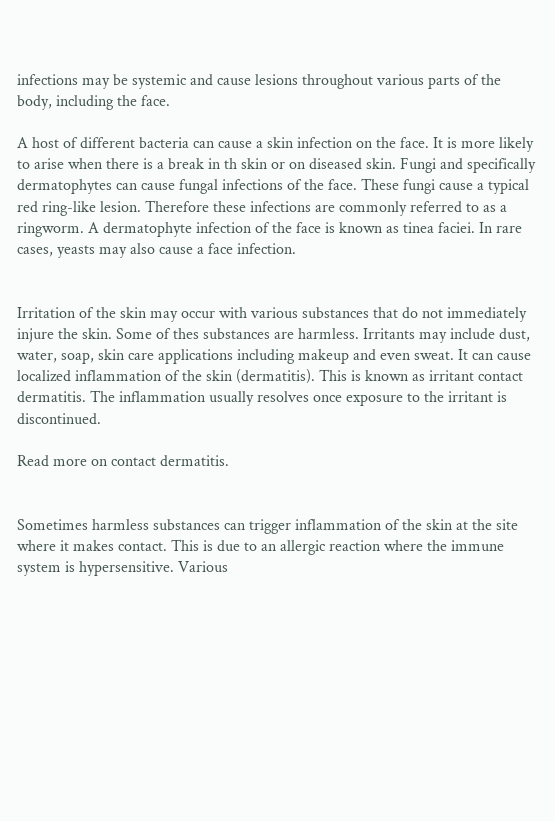infections may be systemic and cause lesions throughout various parts of the body, including the face.

A host of different bacteria can cause a skin infection on the face. It is more likely to arise when there is a break in th skin or on diseased skin. Fungi and specifically dermatophytes can cause fungal infections of the face. These fungi cause a typical red ring-like lesion. Therefore these infections are commonly referred to as a ringworm. A dermatophyte infection of the face is known as tinea faciei. In rare cases, yeasts may also cause a face infection.


Irritation of the skin may occur with various substances that do not immediately injure the skin. Some of thes substances are harmless. Irritants may include dust, water, soap, skin care applications including makeup and even sweat. It can cause localized inflammation of the skin (dermatitis). This is known as irritant contact dermatitis. The inflammation usually resolves once exposure to the irritant is discontinued.

Read more on contact dermatitis.


Sometimes harmless substances can trigger inflammation of the skin at the site where it makes contact. This is due to an allergic reaction where the immune system is hypersensitive. Various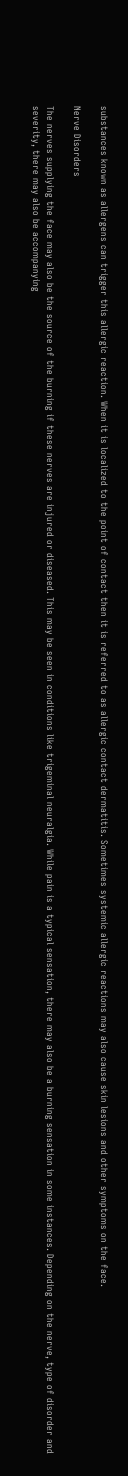substances known as allergens can trigger this allergic reaction. When it is localized to the point of contact then it is referred to as allergic contact dermatitis. Sometimes systemic allergic reactions may also cause skin lesions and other symptoms on the face.

Nerve Disorders

The nerves supplying the face may also be the source of the burning if these nerves are injured or diseased. This may be seen in conditions like trigeminal neuralgia. While pain is a typical sensation, there may also be a burning sensation in some instances. Depending on the nerve, type of disorder and severity, there may also be accompanying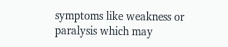symptoms like weakness or paralysis which may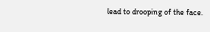lead to drooping of the face.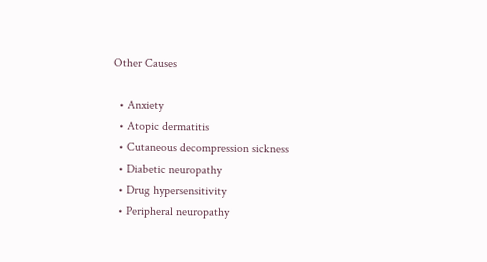Other Causes

  • Anxiety
  • Atopic dermatitis
  • Cutaneous decompression sickness
  • Diabetic neuropathy
  • Drug hypersensitivity
  • Peripheral neuropathy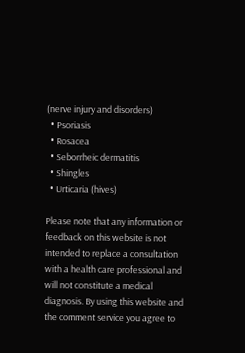(nerve injury and disorders)
  • Psoriasis
  • Rosacea
  • Seborrheic dermatitis
  • Shingles
  • Urticaria (hives)

Please note that any information or feedback on this website is not intended to replace a consultation with a health care professional and will not constitute a medical diagnosis. By using this website and the comment service you agree to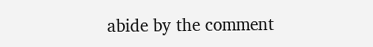abide by the comment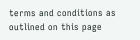terms and conditions as outlined on this page